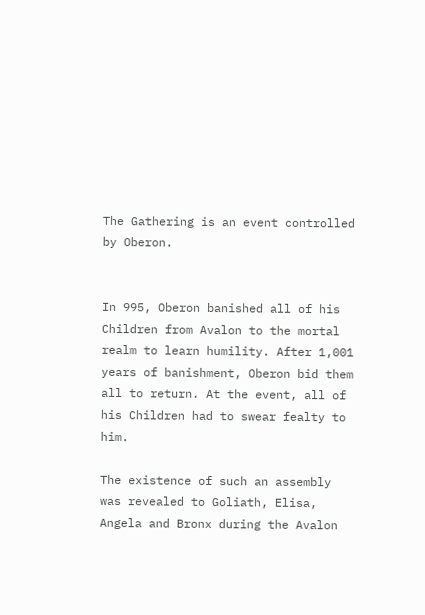The Gathering is an event controlled by Oberon.


In 995, Oberon banished all of his Children from Avalon to the mortal realm to learn humility. After 1,001 years of banishment, Oberon bid them all to return. At the event, all of his Children had to swear fealty to him.

The existence of such an assembly was revealed to Goliath, Elisa, Angela and Bronx during the Avalon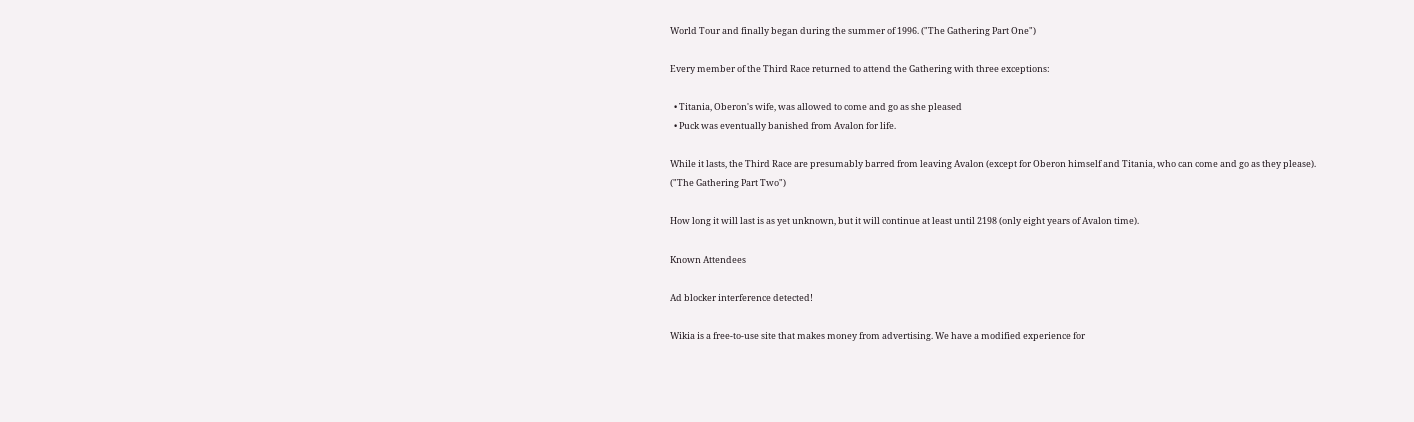World Tour and finally began during the summer of 1996. ("The Gathering Part One")

Every member of the Third Race returned to attend the Gathering with three exceptions:

  • Titania, Oberon's wife, was allowed to come and go as she pleased
  • Puck was eventually banished from Avalon for life.

While it lasts, the Third Race are presumably barred from leaving Avalon (except for Oberon himself and Titania, who can come and go as they please). ("The Gathering Part Two")

How long it will last is as yet unknown, but it will continue at least until 2198 (only eight years of Avalon time).

Known Attendees

Ad blocker interference detected!

Wikia is a free-to-use site that makes money from advertising. We have a modified experience for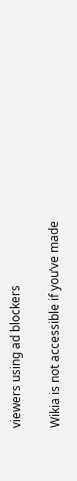viewers using ad blockers

Wikia is not accessible if you’ve made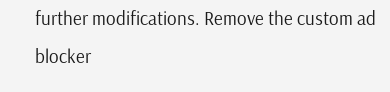further modifications. Remove the custom ad blocker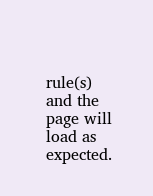rule(s) and the page will load as expected.